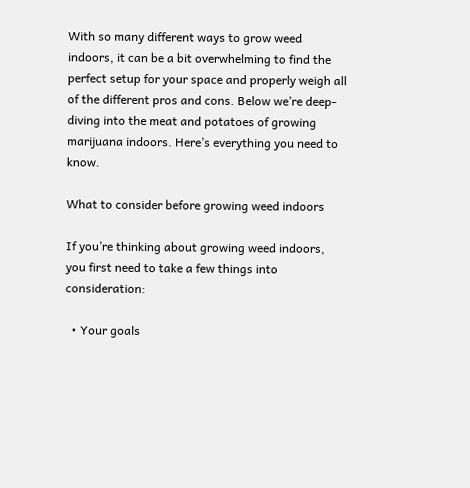With so many different ways to grow weed indoors, it can be a bit overwhelming to find the perfect setup for your space and properly weigh all of the different pros and cons. Below we’re deep-diving into the meat and potatoes of growing marijuana indoors. Here’s everything you need to know.

What to consider before growing weed indoors

If you’re thinking about growing weed indoors, you first need to take a few things into consideration:

  • Your goals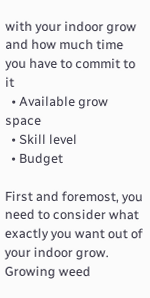with your indoor grow and how much time you have to commit to it
  • Available grow space
  • Skill level
  • Budget

First and foremost, you need to consider what exactly you want out of your indoor grow. Growing weed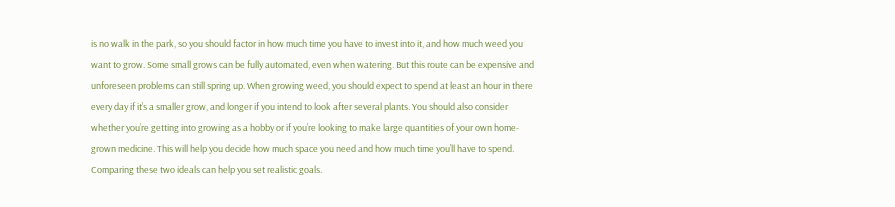is no walk in the park, so you should factor in how much time you have to invest into it, and how much weed you want to grow. Some small grows can be fully automated, even when watering. But this route can be expensive and unforeseen problems can still spring up. When growing weed, you should expect to spend at least an hour in there every day if it’s a smaller grow, and longer if you intend to look after several plants. You should also consider whether you’re getting into growing as a hobby or if you’re looking to make large quantities of your own home-grown medicine. This will help you decide how much space you need and how much time you’ll have to spend. Comparing these two ideals can help you set realistic goals.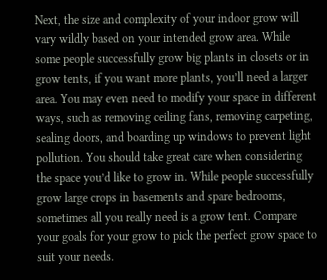Next, the size and complexity of your indoor grow will vary wildly based on your intended grow area. While some people successfully grow big plants in closets or in grow tents, if you want more plants, you’ll need a larger area. You may even need to modify your space in different ways, such as removing ceiling fans, removing carpeting, sealing doors, and boarding up windows to prevent light pollution. You should take great care when considering the space you’d like to grow in. While people successfully grow large crops in basements and spare bedrooms, sometimes all you really need is a grow tent. Compare your goals for your grow to pick the perfect grow space to suit your needs.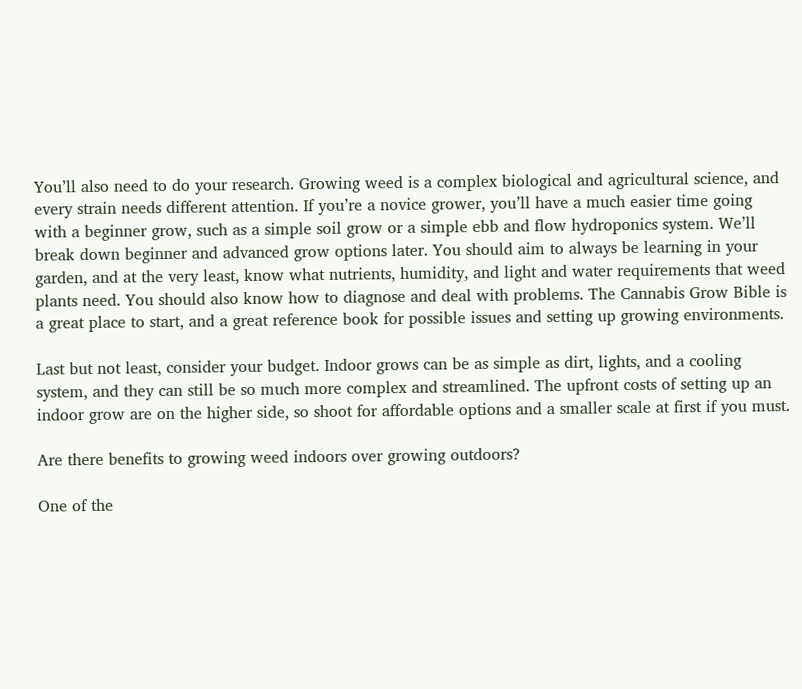You’ll also need to do your research. Growing weed is a complex biological and agricultural science, and every strain needs different attention. If you’re a novice grower, you’ll have a much easier time going with a beginner grow, such as a simple soil grow or a simple ebb and flow hydroponics system. We’ll break down beginner and advanced grow options later. You should aim to always be learning in your garden, and at the very least, know what nutrients, humidity, and light and water requirements that weed plants need. You should also know how to diagnose and deal with problems. The Cannabis Grow Bible is a great place to start, and a great reference book for possible issues and setting up growing environments.

Last but not least, consider your budget. Indoor grows can be as simple as dirt, lights, and a cooling system, and they can still be so much more complex and streamlined. The upfront costs of setting up an indoor grow are on the higher side, so shoot for affordable options and a smaller scale at first if you must.

Are there benefits to growing weed indoors over growing outdoors?

One of the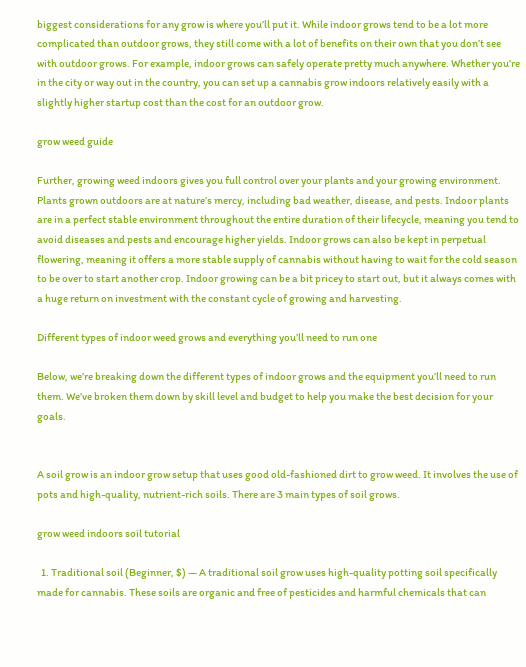biggest considerations for any grow is where you’ll put it. While indoor grows tend to be a lot more complicated than outdoor grows, they still come with a lot of benefits on their own that you don’t see with outdoor grows. For example, indoor grows can safely operate pretty much anywhere. Whether you’re in the city or way out in the country, you can set up a cannabis grow indoors relatively easily with a slightly higher startup cost than the cost for an outdoor grow.

grow weed guide

Further, growing weed indoors gives you full control over your plants and your growing environment. Plants grown outdoors are at nature’s mercy, including bad weather, disease, and pests. Indoor plants are in a perfect stable environment throughout the entire duration of their lifecycle, meaning you tend to avoid diseases and pests and encourage higher yields. Indoor grows can also be kept in perpetual flowering, meaning it offers a more stable supply of cannabis without having to wait for the cold season to be over to start another crop. Indoor growing can be a bit pricey to start out, but it always comes with a huge return on investment with the constant cycle of growing and harvesting.

Different types of indoor weed grows and everything you’ll need to run one

Below, we’re breaking down the different types of indoor grows and the equipment you’ll need to run them. We’ve broken them down by skill level and budget to help you make the best decision for your goals.


A soil grow is an indoor grow setup that uses good old-fashioned dirt to grow weed. It involves the use of pots and high-quality, nutrient-rich soils. There are 3 main types of soil grows.

grow weed indoors soil tutorial

  1. Traditional soil (Beginner, $) — A traditional soil grow uses high-quality potting soil specifically made for cannabis. These soils are organic and free of pesticides and harmful chemicals that can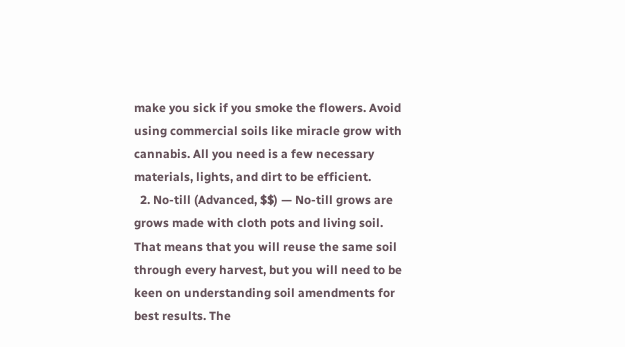make you sick if you smoke the flowers. Avoid using commercial soils like miracle grow with cannabis. All you need is a few necessary materials, lights, and dirt to be efficient.
  2. No-till (Advanced, $$) — No-till grows are grows made with cloth pots and living soil. That means that you will reuse the same soil through every harvest, but you will need to be keen on understanding soil amendments for best results. The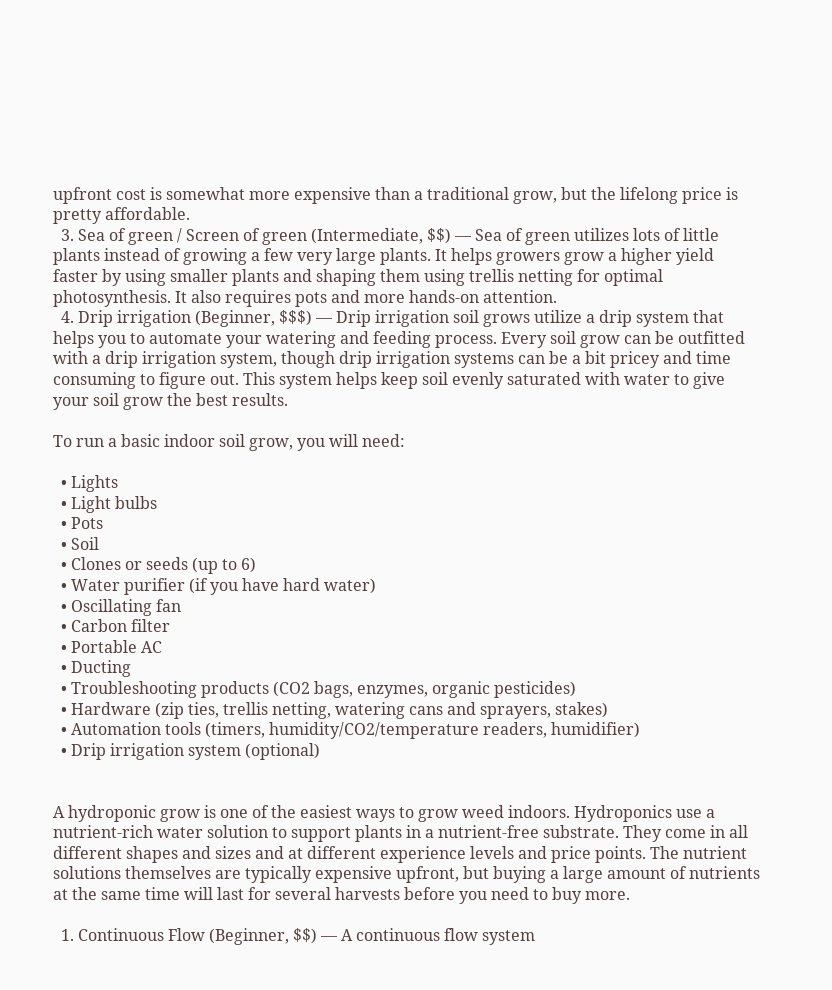upfront cost is somewhat more expensive than a traditional grow, but the lifelong price is pretty affordable.
  3. Sea of green / Screen of green (Intermediate, $$) — Sea of green utilizes lots of little plants instead of growing a few very large plants. It helps growers grow a higher yield faster by using smaller plants and shaping them using trellis netting for optimal photosynthesis. It also requires pots and more hands-on attention.
  4. Drip irrigation (Beginner, $$$) — Drip irrigation soil grows utilize a drip system that helps you to automate your watering and feeding process. Every soil grow can be outfitted with a drip irrigation system, though drip irrigation systems can be a bit pricey and time consuming to figure out. This system helps keep soil evenly saturated with water to give your soil grow the best results.

To run a basic indoor soil grow, you will need:

  • Lights
  • Light bulbs
  • Pots
  • Soil
  • Clones or seeds (up to 6)
  • Water purifier (if you have hard water)
  • Oscillating fan
  • Carbon filter
  • Portable AC
  • Ducting
  • Troubleshooting products (CO2 bags, enzymes, organic pesticides)
  • Hardware (zip ties, trellis netting, watering cans and sprayers, stakes)
  • Automation tools (timers, humidity/CO2/temperature readers, humidifier)
  • Drip irrigation system (optional)


A hydroponic grow is one of the easiest ways to grow weed indoors. Hydroponics use a nutrient-rich water solution to support plants in a nutrient-free substrate. They come in all different shapes and sizes and at different experience levels and price points. The nutrient solutions themselves are typically expensive upfront, but buying a large amount of nutrients at the same time will last for several harvests before you need to buy more.

  1. Continuous Flow (Beginner, $$) — A continuous flow system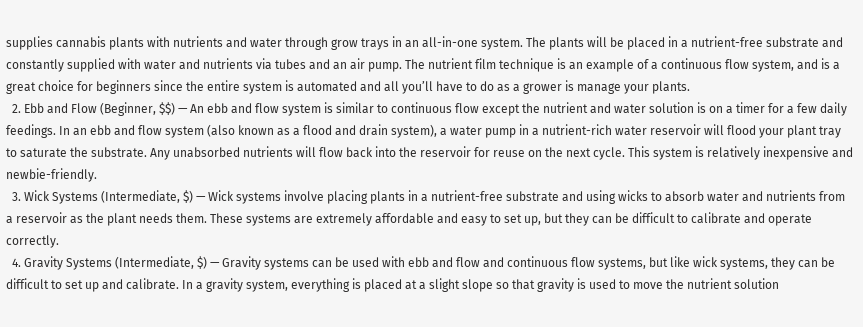supplies cannabis plants with nutrients and water through grow trays in an all-in-one system. The plants will be placed in a nutrient-free substrate and constantly supplied with water and nutrients via tubes and an air pump. The nutrient film technique is an example of a continuous flow system, and is a great choice for beginners since the entire system is automated and all you’ll have to do as a grower is manage your plants.
  2. Ebb and Flow (Beginner, $$) — An ebb and flow system is similar to continuous flow except the nutrient and water solution is on a timer for a few daily feedings. In an ebb and flow system (also known as a flood and drain system), a water pump in a nutrient-rich water reservoir will flood your plant tray to saturate the substrate. Any unabsorbed nutrients will flow back into the reservoir for reuse on the next cycle. This system is relatively inexpensive and newbie-friendly.
  3. Wick Systems (Intermediate, $) — Wick systems involve placing plants in a nutrient-free substrate and using wicks to absorb water and nutrients from a reservoir as the plant needs them. These systems are extremely affordable and easy to set up, but they can be difficult to calibrate and operate correctly.
  4. Gravity Systems (Intermediate, $) — Gravity systems can be used with ebb and flow and continuous flow systems, but like wick systems, they can be difficult to set up and calibrate. In a gravity system, everything is placed at a slight slope so that gravity is used to move the nutrient solution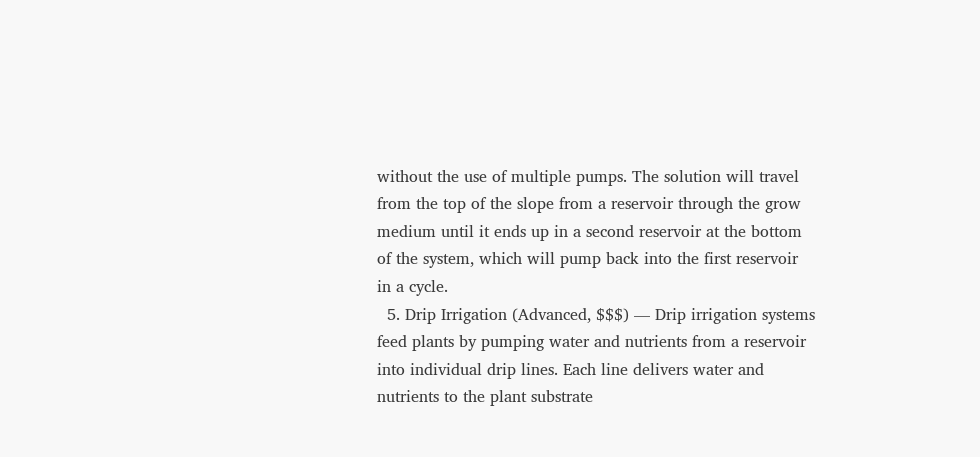without the use of multiple pumps. The solution will travel from the top of the slope from a reservoir through the grow medium until it ends up in a second reservoir at the bottom of the system, which will pump back into the first reservoir in a cycle.
  5. Drip Irrigation (Advanced, $$$) — Drip irrigation systems feed plants by pumping water and nutrients from a reservoir into individual drip lines. Each line delivers water and nutrients to the plant substrate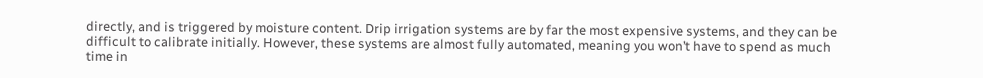directly, and is triggered by moisture content. Drip irrigation systems are by far the most expensive systems, and they can be difficult to calibrate initially. However, these systems are almost fully automated, meaning you won’t have to spend as much time in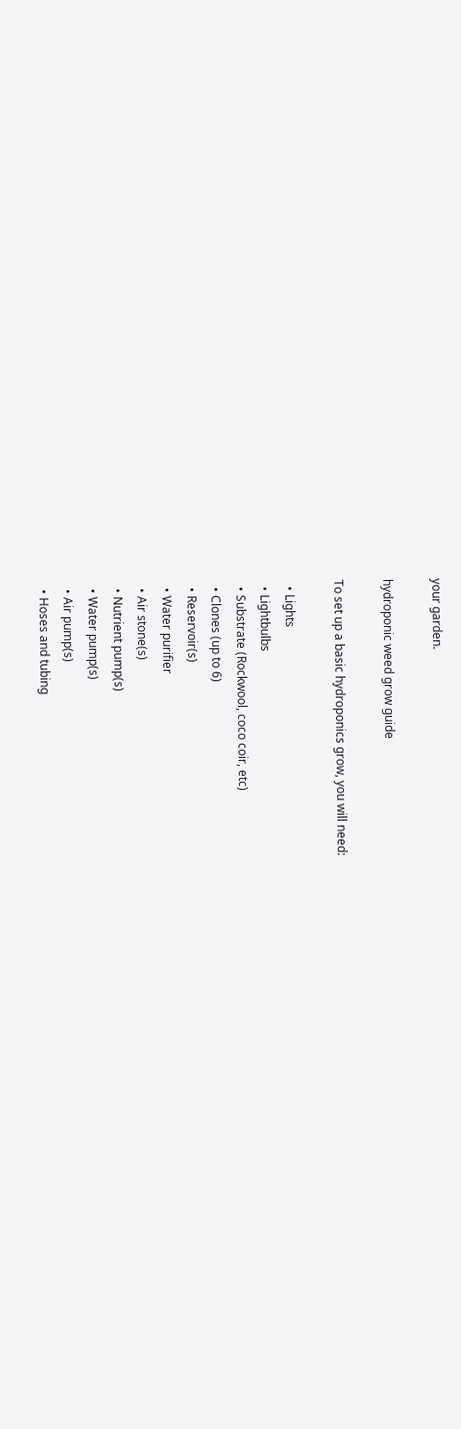your garden.

hydroponic weed grow guide

To set up a basic hydroponics grow, you will need:

  • Lights
  • Lightbulbs
  • Substrate (Rockwool, coco coir, etc)
  • Clones (up to 6)
  • Reservoir(s)
  • Water purifier
  • Air stone(s)
  • Nutrient pump(s)
  • Water pump(s)
  • Air pump(s)
  • Hoses and tubing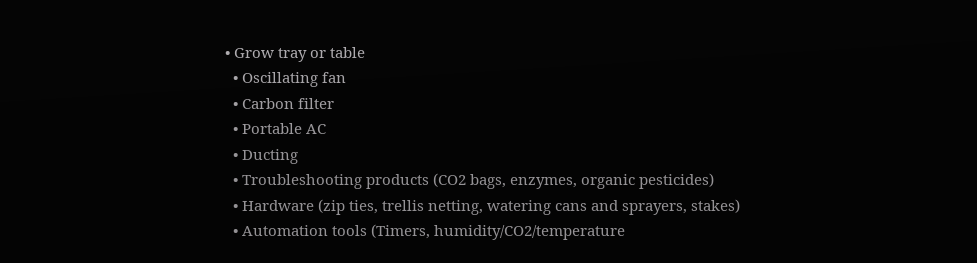• Grow tray or table
  • Oscillating fan
  • Carbon filter
  • Portable AC
  • Ducting
  • Troubleshooting products (CO2 bags, enzymes, organic pesticides)
  • Hardware (zip ties, trellis netting, watering cans and sprayers, stakes)
  • Automation tools (Timers, humidity/CO2/temperature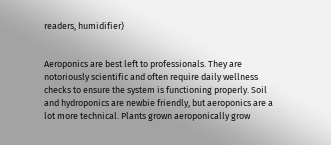readers, humidifier)


Aeroponics are best left to professionals. They are notoriously scientific and often require daily wellness checks to ensure the system is functioning properly. Soil and hydroponics are newbie friendly, but aeroponics are a lot more technical. Plants grown aeroponically grow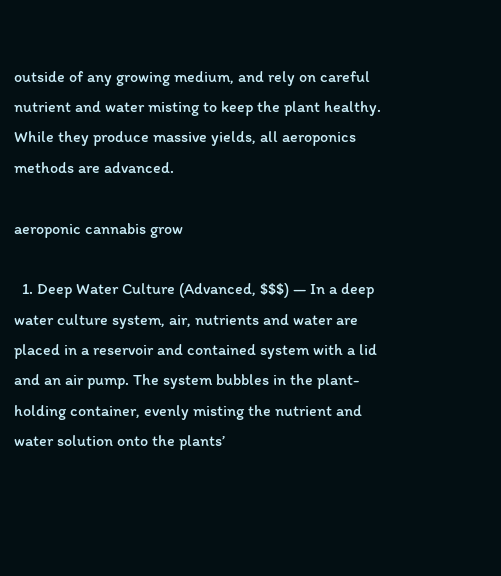outside of any growing medium, and rely on careful nutrient and water misting to keep the plant healthy. While they produce massive yields, all aeroponics methods are advanced.

aeroponic cannabis grow

  1. Deep Water Culture (Advanced, $$$) — In a deep water culture system, air, nutrients and water are placed in a reservoir and contained system with a lid and an air pump. The system bubbles in the plant-holding container, evenly misting the nutrient and water solution onto the plants’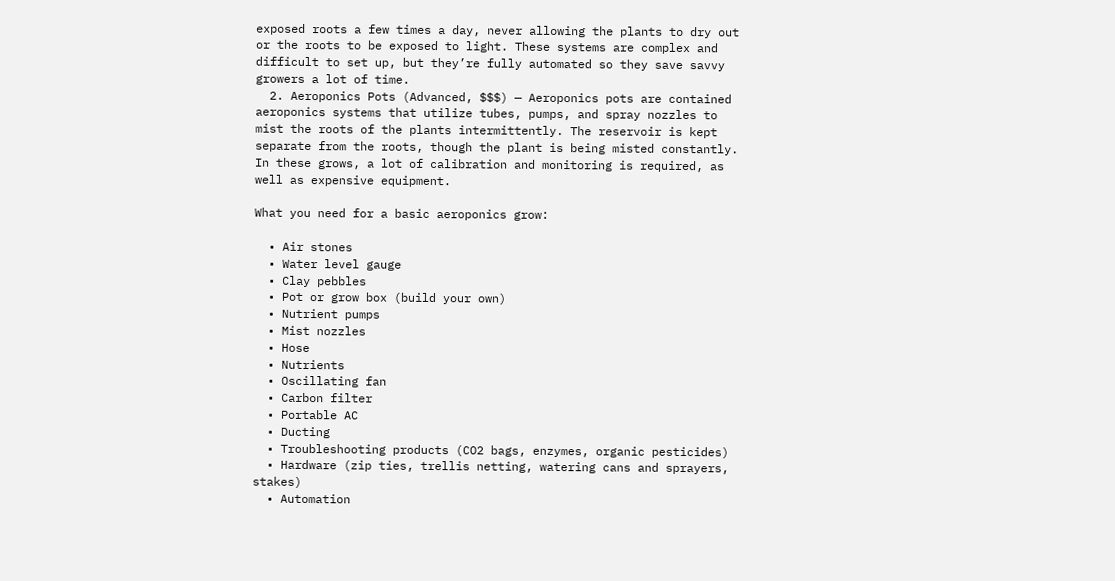exposed roots a few times a day, never allowing the plants to dry out or the roots to be exposed to light. These systems are complex and difficult to set up, but they’re fully automated so they save savvy growers a lot of time.
  2. Aeroponics Pots (Advanced, $$$) — Aeroponics pots are contained aeroponics systems that utilize tubes, pumps, and spray nozzles to mist the roots of the plants intermittently. The reservoir is kept separate from the roots, though the plant is being misted constantly. In these grows, a lot of calibration and monitoring is required, as well as expensive equipment.

What you need for a basic aeroponics grow:

  • Air stones
  • Water level gauge
  • Clay pebbles
  • Pot or grow box (build your own)
  • Nutrient pumps
  • Mist nozzles
  • Hose
  • Nutrients
  • Oscillating fan
  • Carbon filter
  • Portable AC
  • Ducting
  • Troubleshooting products (CO2 bags, enzymes, organic pesticides)
  • Hardware (zip ties, trellis netting, watering cans and sprayers, stakes)
  • Automation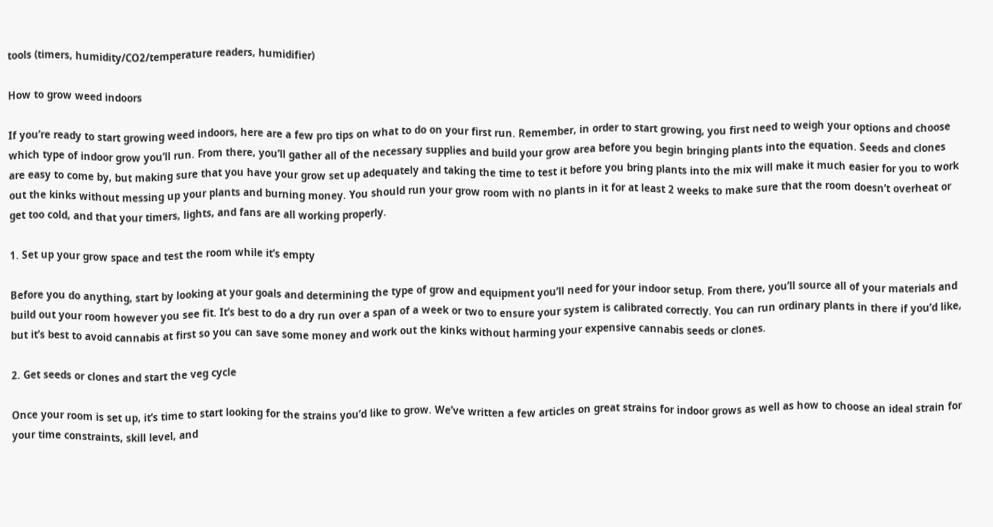tools (timers, humidity/CO2/temperature readers, humidifier)

How to grow weed indoors

If you’re ready to start growing weed indoors, here are a few pro tips on what to do on your first run. Remember, in order to start growing, you first need to weigh your options and choose which type of indoor grow you’ll run. From there, you’ll gather all of the necessary supplies and build your grow area before you begin bringing plants into the equation. Seeds and clones are easy to come by, but making sure that you have your grow set up adequately and taking the time to test it before you bring plants into the mix will make it much easier for you to work out the kinks without messing up your plants and burning money. You should run your grow room with no plants in it for at least 2 weeks to make sure that the room doesn’t overheat or get too cold, and that your timers, lights, and fans are all working properly.

1. Set up your grow space and test the room while it’s empty

Before you do anything, start by looking at your goals and determining the type of grow and equipment you’ll need for your indoor setup. From there, you’ll source all of your materials and build out your room however you see fit. It’s best to do a dry run over a span of a week or two to ensure your system is calibrated correctly. You can run ordinary plants in there if you’d like, but it’s best to avoid cannabis at first so you can save some money and work out the kinks without harming your expensive cannabis seeds or clones.

2. Get seeds or clones and start the veg cycle

Once your room is set up, it’s time to start looking for the strains you’d like to grow. We’ve written a few articles on great strains for indoor grows as well as how to choose an ideal strain for your time constraints, skill level, and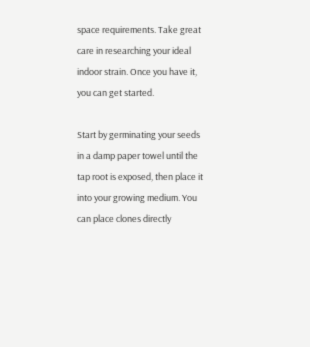space requirements. Take great care in researching your ideal indoor strain. Once you have it, you can get started.

Start by germinating your seeds in a damp paper towel until the tap root is exposed, then place it into your growing medium. You can place clones directly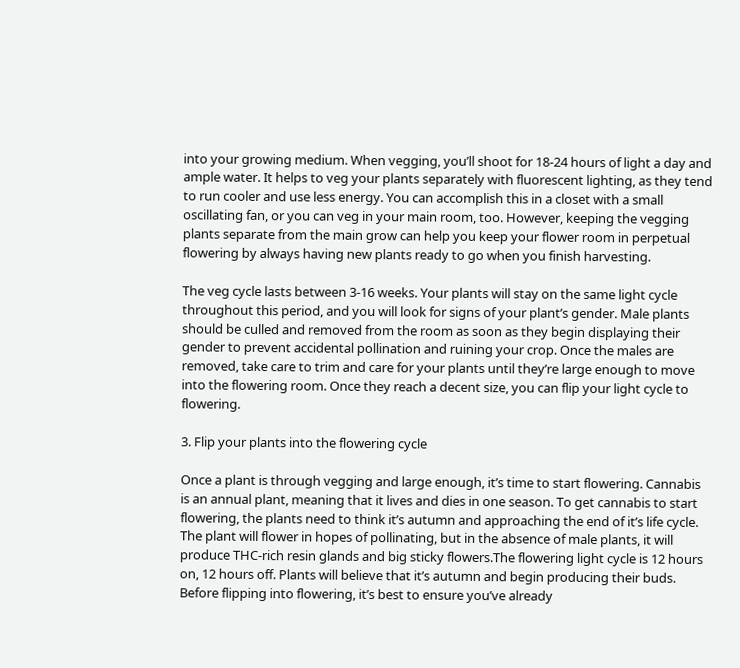into your growing medium. When vegging, you’ll shoot for 18-24 hours of light a day and ample water. It helps to veg your plants separately with fluorescent lighting, as they tend to run cooler and use less energy. You can accomplish this in a closet with a small oscillating fan, or you can veg in your main room, too. However, keeping the vegging plants separate from the main grow can help you keep your flower room in perpetual flowering by always having new plants ready to go when you finish harvesting.

The veg cycle lasts between 3-16 weeks. Your plants will stay on the same light cycle throughout this period, and you will look for signs of your plant’s gender. Male plants should be culled and removed from the room as soon as they begin displaying their gender to prevent accidental pollination and ruining your crop. Once the males are removed, take care to trim and care for your plants until they’re large enough to move into the flowering room. Once they reach a decent size, you can flip your light cycle to flowering.

3. Flip your plants into the flowering cycle

Once a plant is through vegging and large enough, it’s time to start flowering. Cannabis is an annual plant, meaning that it lives and dies in one season. To get cannabis to start flowering, the plants need to think it’s autumn and approaching the end of it’s life cycle. The plant will flower in hopes of pollinating, but in the absence of male plants, it will produce THC-rich resin glands and big sticky flowers.The flowering light cycle is 12 hours on, 12 hours off. Plants will believe that it’s autumn and begin producing their buds. Before flipping into flowering, it’s best to ensure you’ve already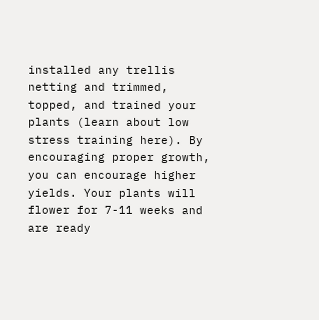installed any trellis netting and trimmed, topped, and trained your plants (learn about low stress training here). By encouraging proper growth, you can encourage higher yields. Your plants will flower for 7-11 weeks and are ready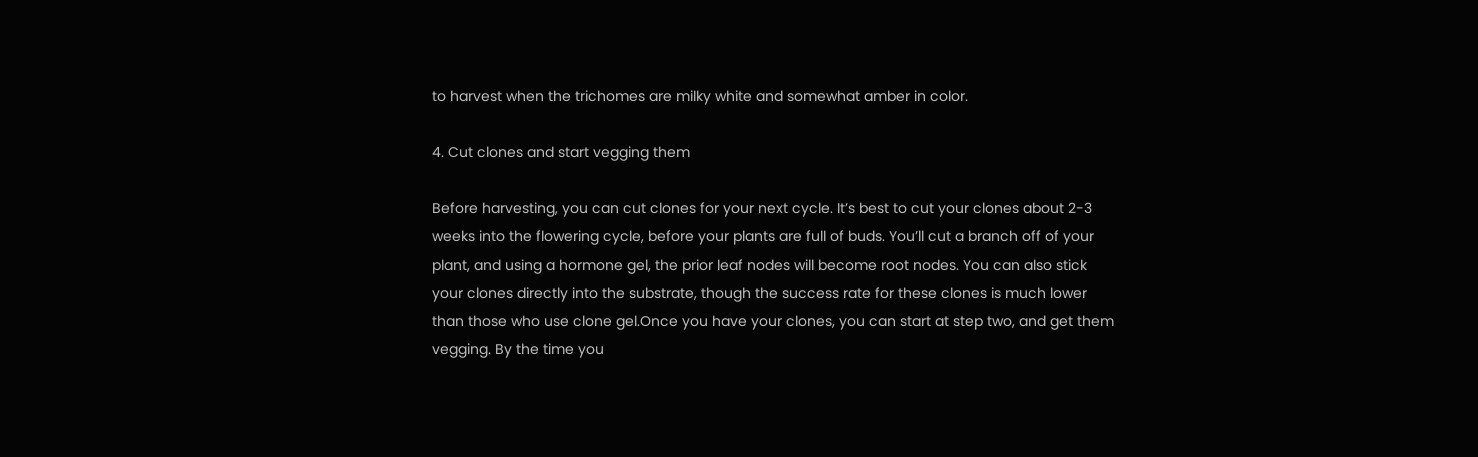to harvest when the trichomes are milky white and somewhat amber in color.

4. Cut clones and start vegging them

Before harvesting, you can cut clones for your next cycle. It’s best to cut your clones about 2-3 weeks into the flowering cycle, before your plants are full of buds. You’ll cut a branch off of your plant, and using a hormone gel, the prior leaf nodes will become root nodes. You can also stick your clones directly into the substrate, though the success rate for these clones is much lower than those who use clone gel.Once you have your clones, you can start at step two, and get them vegging. By the time you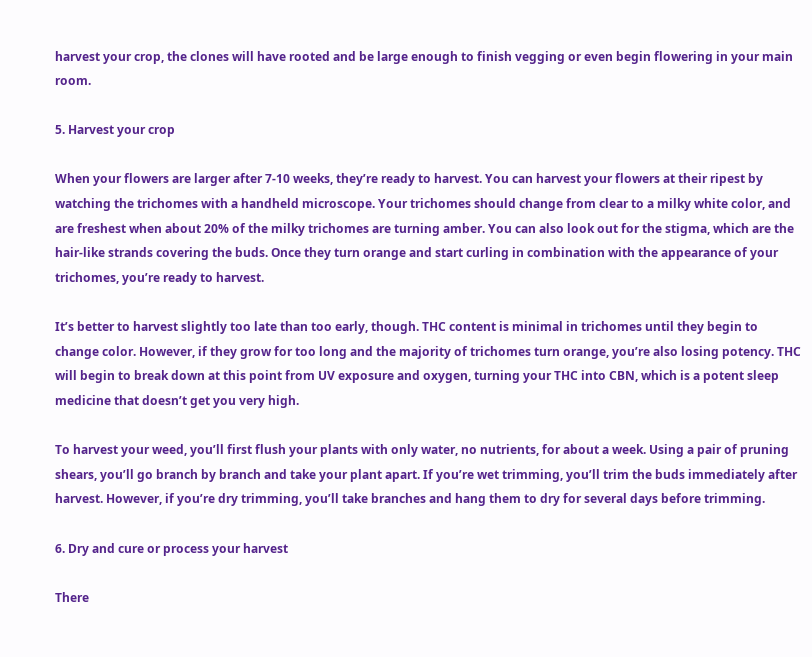harvest your crop, the clones will have rooted and be large enough to finish vegging or even begin flowering in your main room.

5. Harvest your crop

When your flowers are larger after 7-10 weeks, they’re ready to harvest. You can harvest your flowers at their ripest by watching the trichomes with a handheld microscope. Your trichomes should change from clear to a milky white color, and are freshest when about 20% of the milky trichomes are turning amber. You can also look out for the stigma, which are the hair-like strands covering the buds. Once they turn orange and start curling in combination with the appearance of your trichomes, you’re ready to harvest.

It’s better to harvest slightly too late than too early, though. THC content is minimal in trichomes until they begin to change color. However, if they grow for too long and the majority of trichomes turn orange, you’re also losing potency. THC will begin to break down at this point from UV exposure and oxygen, turning your THC into CBN, which is a potent sleep medicine that doesn’t get you very high.

To harvest your weed, you’ll first flush your plants with only water, no nutrients, for about a week. Using a pair of pruning shears, you’ll go branch by branch and take your plant apart. If you’re wet trimming, you’ll trim the buds immediately after harvest. However, if you’re dry trimming, you’ll take branches and hang them to dry for several days before trimming.

6. Dry and cure or process your harvest

There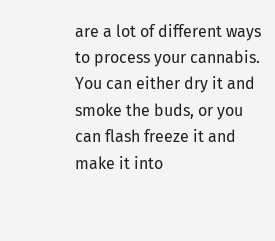are a lot of different ways to process your cannabis. You can either dry it and smoke the buds, or you can flash freeze it and make it into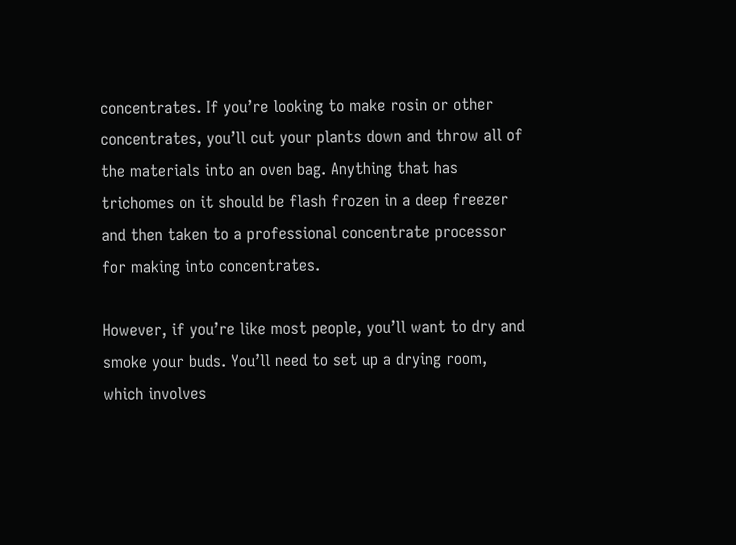concentrates. If you’re looking to make rosin or other concentrates, you’ll cut your plants down and throw all of the materials into an oven bag. Anything that has trichomes on it should be flash frozen in a deep freezer and then taken to a professional concentrate processor for making into concentrates.

However, if you’re like most people, you’ll want to dry and smoke your buds. You’ll need to set up a drying room, which involves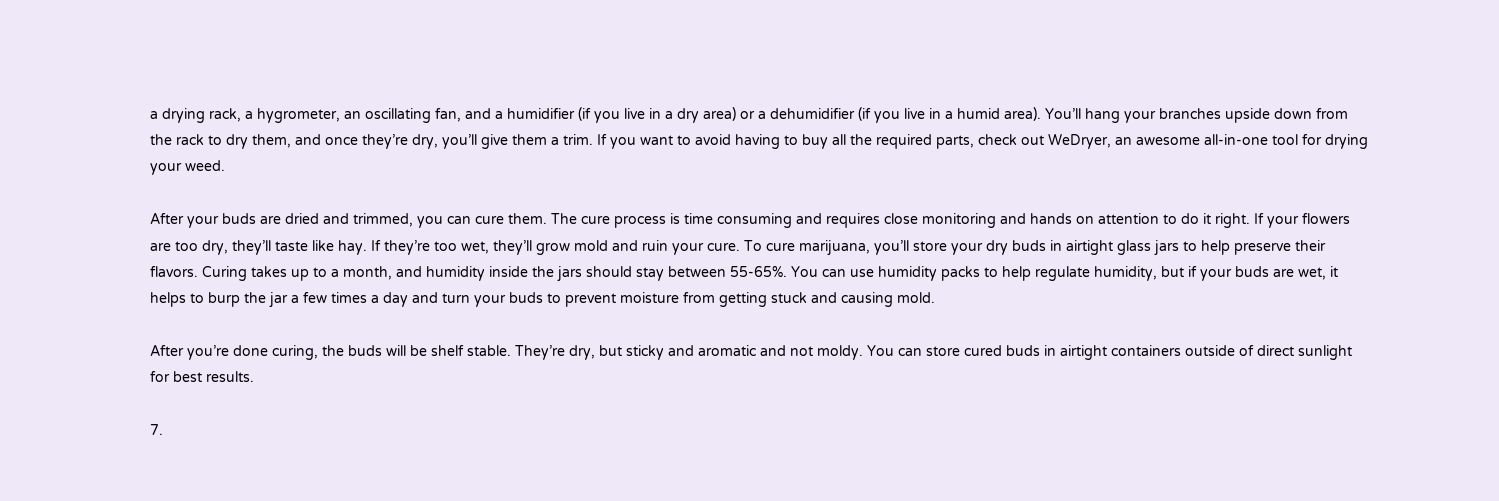a drying rack, a hygrometer, an oscillating fan, and a humidifier (if you live in a dry area) or a dehumidifier (if you live in a humid area). You’ll hang your branches upside down from the rack to dry them, and once they’re dry, you’ll give them a trim. If you want to avoid having to buy all the required parts, check out WeDryer, an awesome all-in-one tool for drying your weed.

After your buds are dried and trimmed, you can cure them. The cure process is time consuming and requires close monitoring and hands on attention to do it right. If your flowers are too dry, they’ll taste like hay. If they’re too wet, they’ll grow mold and ruin your cure. To cure marijuana, you’ll store your dry buds in airtight glass jars to help preserve their flavors. Curing takes up to a month, and humidity inside the jars should stay between 55-65%. You can use humidity packs to help regulate humidity, but if your buds are wet, it helps to burp the jar a few times a day and turn your buds to prevent moisture from getting stuck and causing mold.

After you’re done curing, the buds will be shelf stable. They’re dry, but sticky and aromatic and not moldy. You can store cured buds in airtight containers outside of direct sunlight for best results.

7.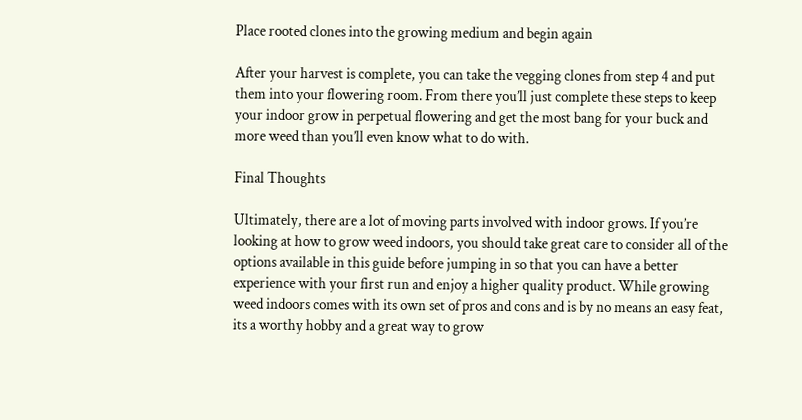Place rooted clones into the growing medium and begin again

After your harvest is complete, you can take the vegging clones from step 4 and put them into your flowering room. From there you’ll just complete these steps to keep your indoor grow in perpetual flowering and get the most bang for your buck and more weed than you’ll even know what to do with.

Final Thoughts

Ultimately, there are a lot of moving parts involved with indoor grows. If you’re looking at how to grow weed indoors, you should take great care to consider all of the options available in this guide before jumping in so that you can have a better experience with your first run and enjoy a higher quality product. While growing weed indoors comes with its own set of pros and cons and is by no means an easy feat, its a worthy hobby and a great way to grow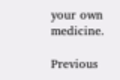your own medicine.

Previous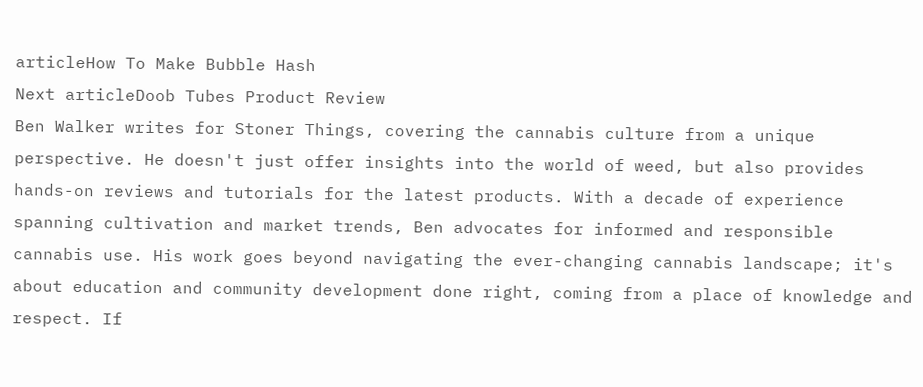articleHow To Make Bubble Hash
Next articleDoob Tubes Product Review
Ben Walker writes for Stoner Things, covering the cannabis culture from a unique perspective. He doesn't just offer insights into the world of weed, but also provides hands-on reviews and tutorials for the latest products. With a decade of experience spanning cultivation and market trends, Ben advocates for informed and responsible cannabis use. His work goes beyond navigating the ever-changing cannabis landscape; it's about education and community development done right, coming from a place of knowledge and respect. If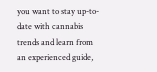you want to stay up-to-date with cannabis trends and learn from an experienced guide,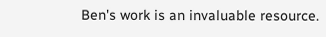Ben's work is an invaluable resource.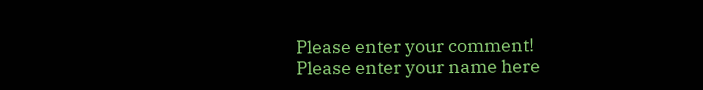Please enter your comment!
Please enter your name here